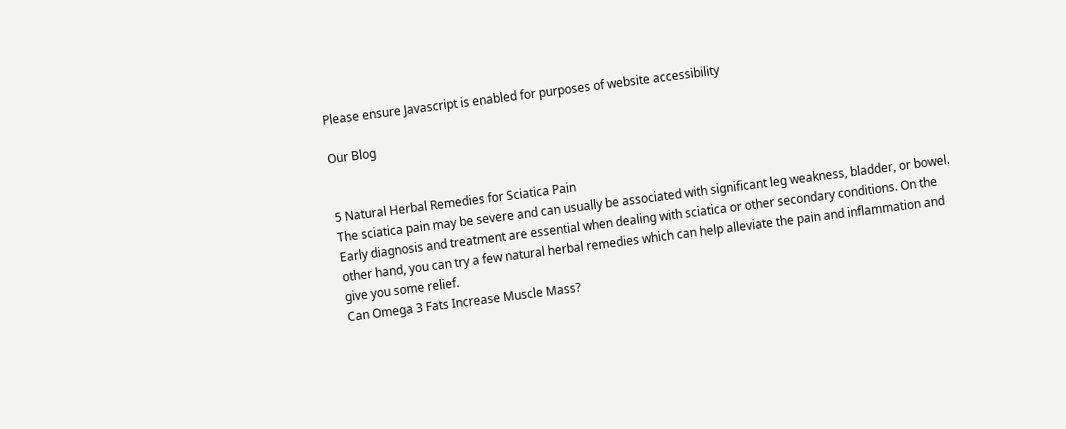Please ensure Javascript is enabled for purposes of website accessibility

Our Blog


5 Natural Herbal Remedies for Sciatica Pain
The sciatica pain may be severe and can usually be associated with significant leg weakness, bladder, or bowel. Early diagnosis and treatment are essential when dealing with sciatica or other secondary conditions. On the other hand, you can try a few natural herbal remedies which can help alleviate the pain and inflammation and give you some relief.
Can Omega 3 Fats Increase Muscle Mass?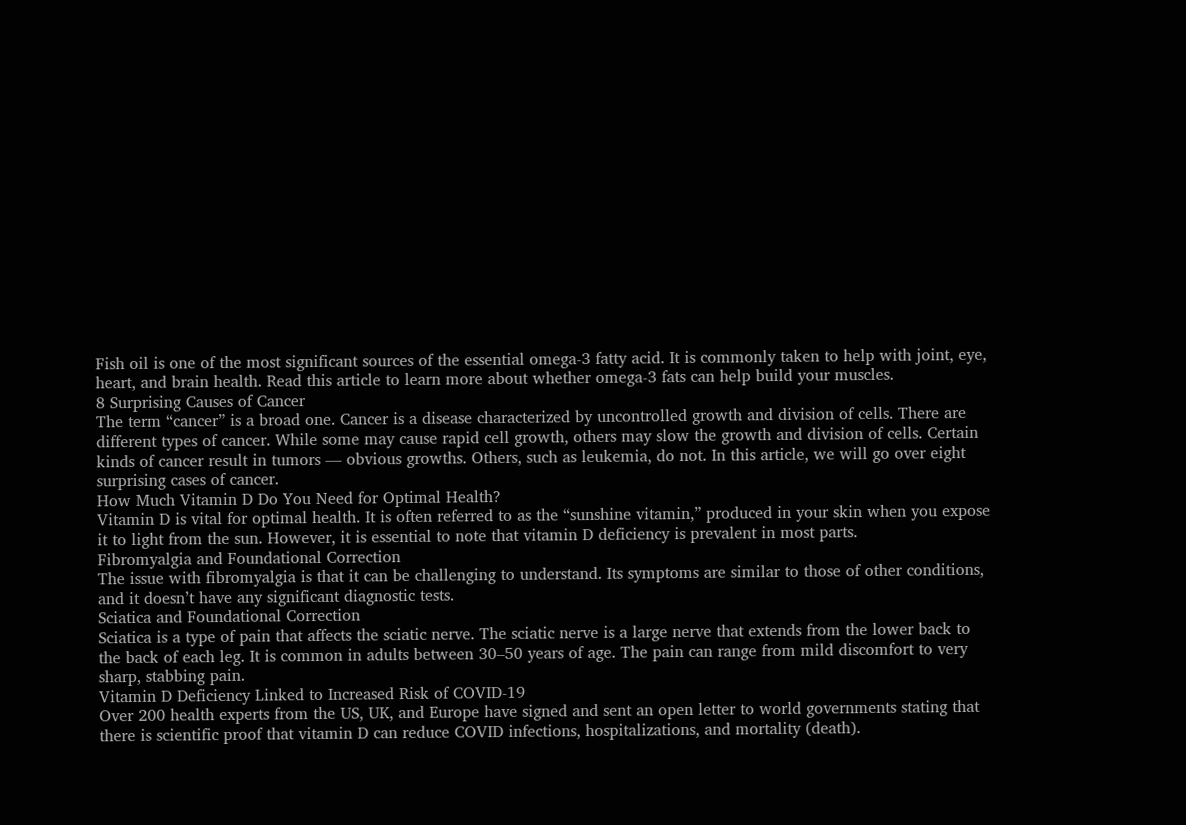Fish oil is one of the most significant sources of the essential omega-3 fatty acid. It is commonly taken to help with joint, eye, heart, and brain health. Read this article to learn more about whether omega-3 fats can help build your muscles.
8 Surprising Causes of Cancer
The term “cancer” is a broad one. Cancer is a disease characterized by uncontrolled growth and division of cells. There are different types of cancer. While some may cause rapid cell growth, others may slow the growth and division of cells. Certain kinds of cancer result in tumors — obvious growths. Others, such as leukemia, do not. In this article, we will go over eight surprising cases of cancer.
How Much Vitamin D Do You Need for Optimal Health?
Vitamin D is vital for optimal health. It is often referred to as the “sunshine vitamin,” produced in your skin when you expose it to light from the sun. However, it is essential to note that vitamin D deficiency is prevalent in most parts.
Fibromyalgia and Foundational Correction
The issue with fibromyalgia is that it can be challenging to understand. Its symptoms are similar to those of other conditions, and it doesn’t have any significant diagnostic tests.
Sciatica and Foundational Correction
Sciatica is a type of pain that affects the sciatic nerve. The sciatic nerve is a large nerve that extends from the lower back to the back of each leg. It is common in adults between 30–50 years of age. The pain can range from mild discomfort to very sharp, stabbing pain.
Vitamin D Deficiency Linked to Increased Risk of COVID-19
Over 200 health experts from the US, UK, and Europe have signed and sent an open letter to world governments stating that there is scientific proof that vitamin D can reduce COVID infections, hospitalizations, and mortality (death).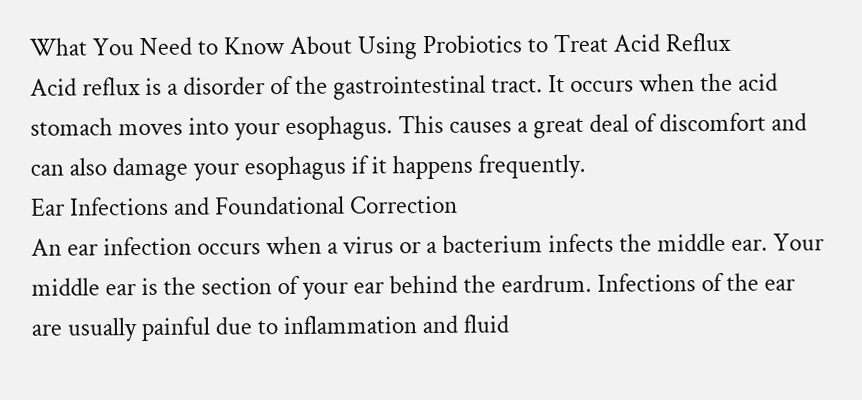What You Need to Know About Using Probiotics to Treat Acid Reflux
Acid reflux is a disorder of the gastrointestinal tract. It occurs when the acid stomach moves into your esophagus. This causes a great deal of discomfort and can also damage your esophagus if it happens frequently.
Ear Infections and Foundational Correction
An ear infection occurs when a virus or a bacterium infects the middle ear. Your middle ear is the section of your ear behind the eardrum. Infections of the ear are usually painful due to inflammation and fluid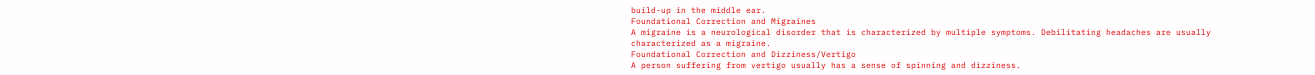build-up in the middle ear.
Foundational Correction and Migraines
A migraine is a neurological disorder that is characterized by multiple symptoms. Debilitating headaches are usually characterized as a migraine.
Foundational Correction and Dizziness/Vertigo
A person suffering from vertigo usually has a sense of spinning and dizziness.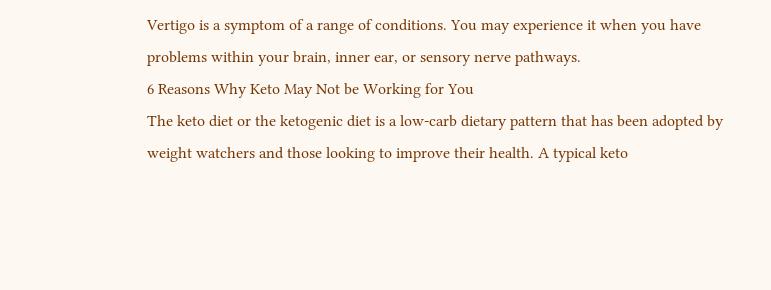Vertigo is a symptom of a range of conditions. You may experience it when you have problems within your brain, inner ear, or sensory nerve pathways.
6 Reasons Why Keto May Not be Working for You
The keto diet or the ketogenic diet is a low-carb dietary pattern that has been adopted by weight watchers and those looking to improve their health. A typical keto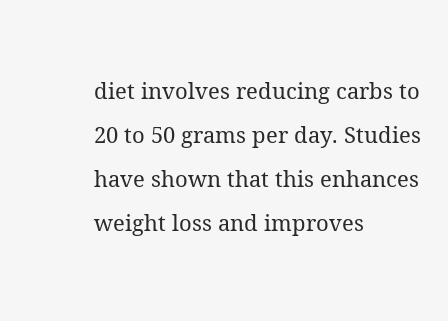diet involves reducing carbs to 20 to 50 grams per day. Studies have shown that this enhances weight loss and improves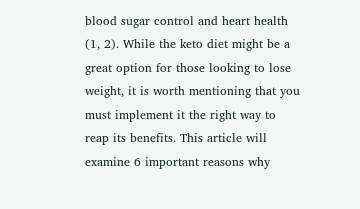blood sugar control and heart health (1, 2). While the keto diet might be a great option for those looking to lose weight, it is worth mentioning that you must implement it the right way to reap its benefits. This article will examine 6 important reasons why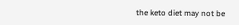the keto diet may not be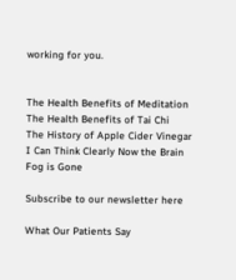working for you.


The Health Benefits of Meditation
The Health Benefits of Tai Chi
The History of Apple Cider Vinegar
I Can Think Clearly Now the Brain Fog is Gone

Subscribe to our newsletter here

What Our Patients Say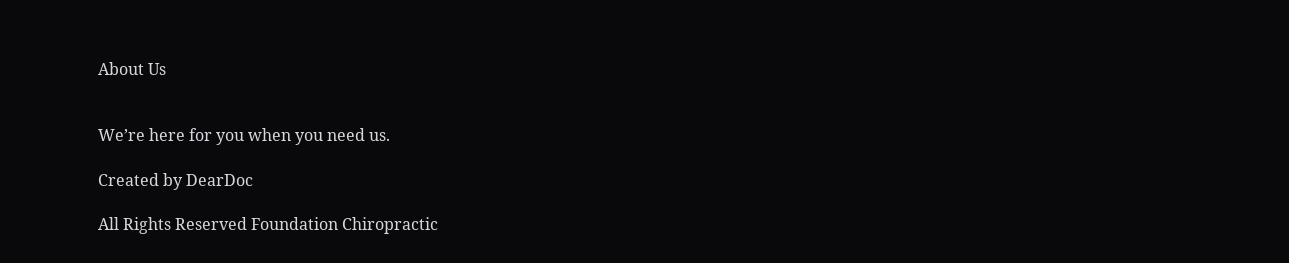About Us


We’re here for you when you need us.

Created by DearDoc

All Rights Reserved Foundation Chiropractic